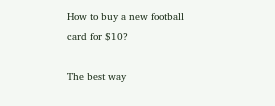How to buy a new football card for $10?

The best way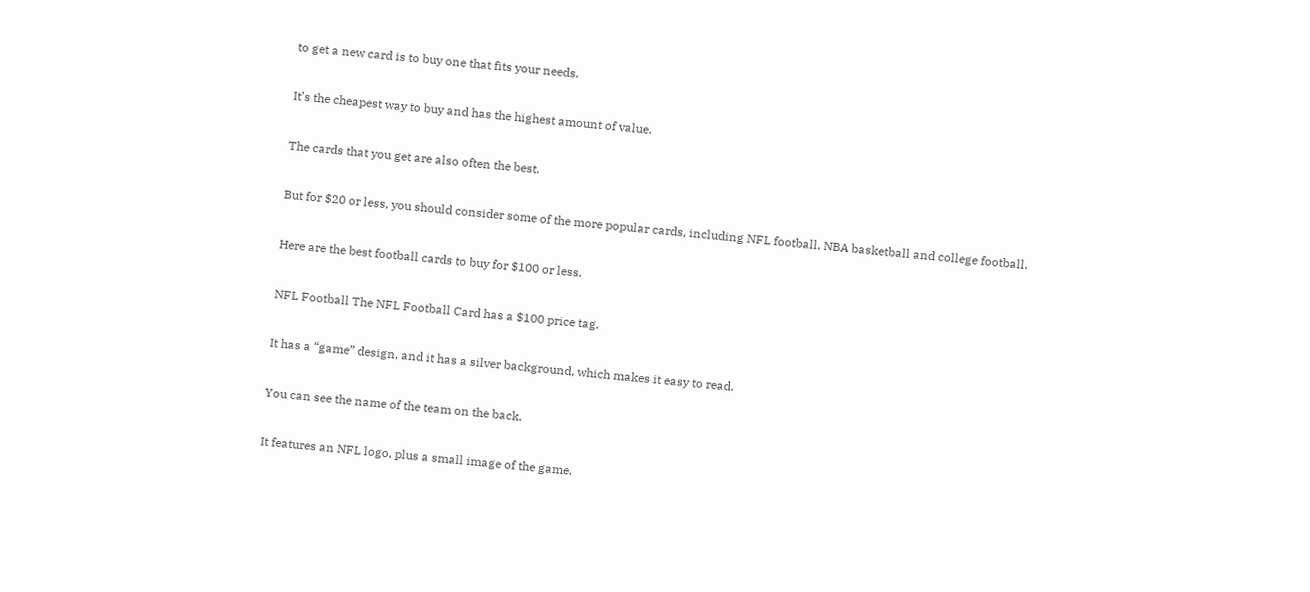to get a new card is to buy one that fits your needs.

It’s the cheapest way to buy and has the highest amount of value.

The cards that you get are also often the best.

But for $20 or less, you should consider some of the more popular cards, including NFL football, NBA basketball and college football.

Here are the best football cards to buy for $100 or less.

NFL Football The NFL Football Card has a $100 price tag.

It has a “game” design, and it has a silver background, which makes it easy to read.

You can see the name of the team on the back.

It features an NFL logo, plus a small image of the game.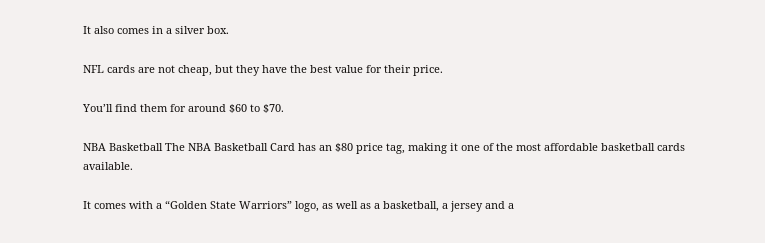It also comes in a silver box.

NFL cards are not cheap, but they have the best value for their price.

You’ll find them for around $60 to $70.

NBA Basketball The NBA Basketball Card has an $80 price tag, making it one of the most affordable basketball cards available.

It comes with a “Golden State Warriors” logo, as well as a basketball, a jersey and a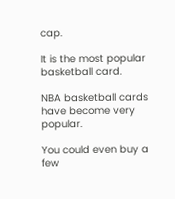cap.

It is the most popular basketball card.

NBA basketball cards have become very popular.

You could even buy a few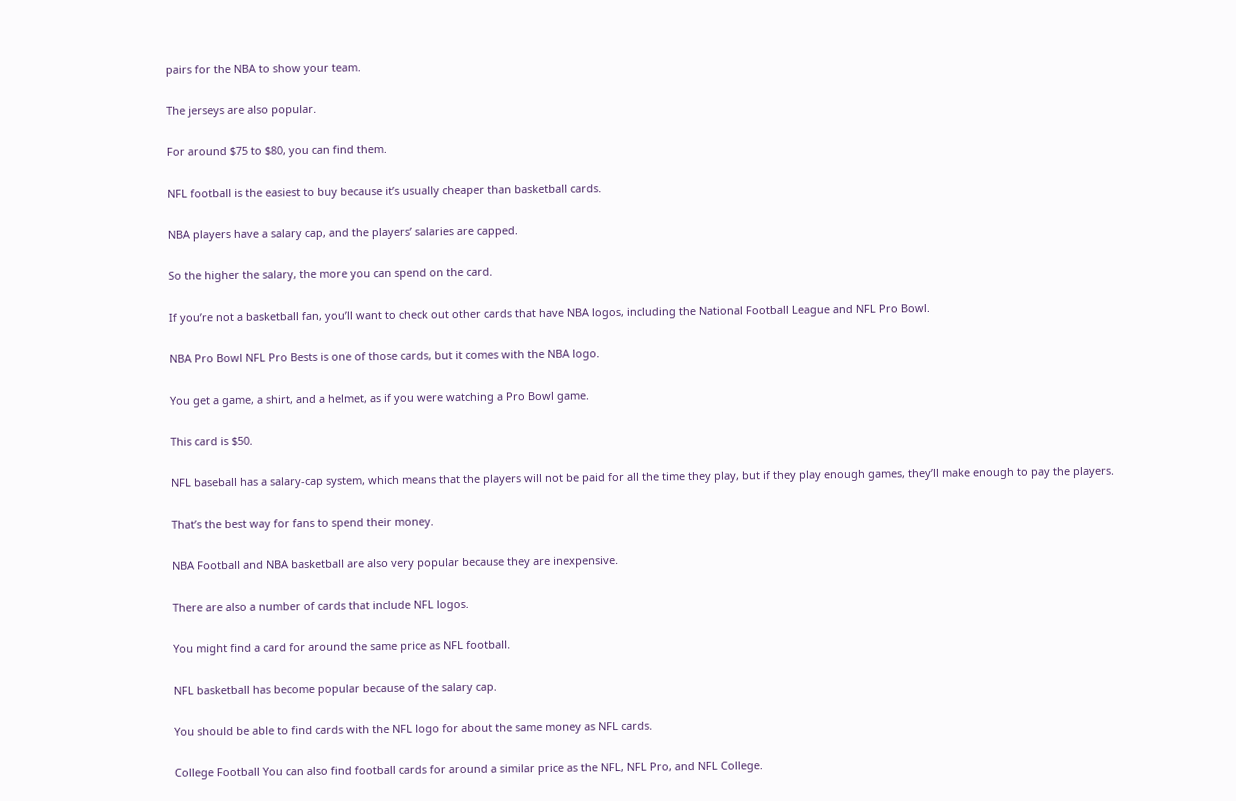pairs for the NBA to show your team.

The jerseys are also popular.

For around $75 to $80, you can find them.

NFL football is the easiest to buy because it’s usually cheaper than basketball cards.

NBA players have a salary cap, and the players’ salaries are capped.

So the higher the salary, the more you can spend on the card.

If you’re not a basketball fan, you’ll want to check out other cards that have NBA logos, including the National Football League and NFL Pro Bowl.

NBA Pro Bowl NFL Pro Bests is one of those cards, but it comes with the NBA logo.

You get a game, a shirt, and a helmet, as if you were watching a Pro Bowl game.

This card is $50.

NFL baseball has a salary-cap system, which means that the players will not be paid for all the time they play, but if they play enough games, they’ll make enough to pay the players.

That’s the best way for fans to spend their money.

NBA Football and NBA basketball are also very popular because they are inexpensive.

There are also a number of cards that include NFL logos.

You might find a card for around the same price as NFL football.

NFL basketball has become popular because of the salary cap.

You should be able to find cards with the NFL logo for about the same money as NFL cards.

College Football You can also find football cards for around a similar price as the NFL, NFL Pro, and NFL College.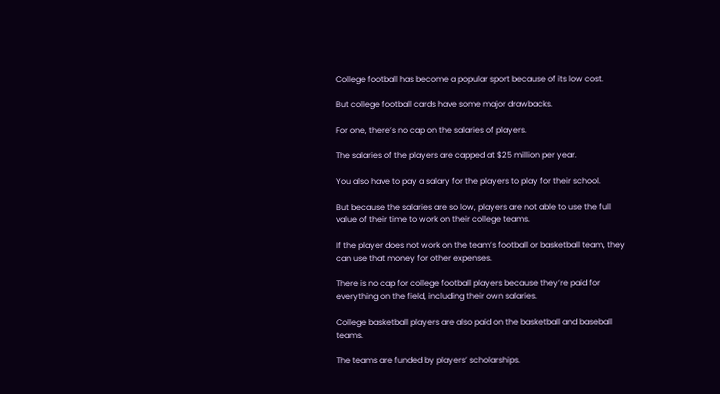College football has become a popular sport because of its low cost.

But college football cards have some major drawbacks.

For one, there’s no cap on the salaries of players.

The salaries of the players are capped at $25 million per year.

You also have to pay a salary for the players to play for their school.

But because the salaries are so low, players are not able to use the full value of their time to work on their college teams.

If the player does not work on the team’s football or basketball team, they can use that money for other expenses.

There is no cap for college football players because they’re paid for everything on the field, including their own salaries.

College basketball players are also paid on the basketball and baseball teams.

The teams are funded by players’ scholarships.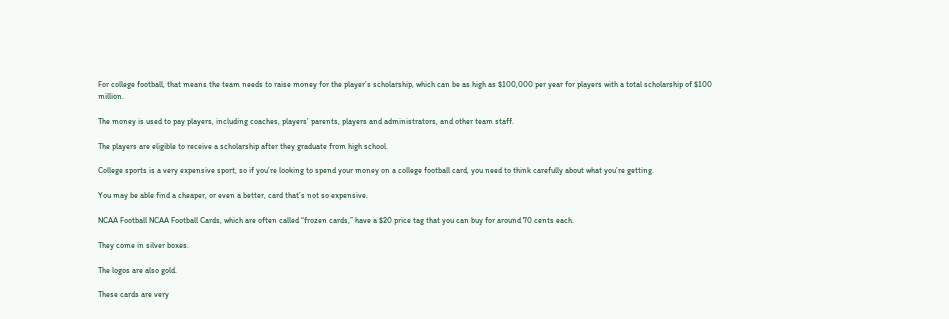For college football, that means the team needs to raise money for the player’s scholarship, which can be as high as $100,000 per year for players with a total scholarship of $100 million.

The money is used to pay players, including coaches, players’ parents, players and administrators, and other team staff.

The players are eligible to receive a scholarship after they graduate from high school.

College sports is a very expensive sport, so if you’re looking to spend your money on a college football card, you need to think carefully about what you’re getting.

You may be able find a cheaper, or even a better, card that’s not so expensive.

NCAA Football NCAA Football Cards, which are often called “frozen cards,” have a $20 price tag that you can buy for around 70 cents each.

They come in silver boxes.

The logos are also gold.

These cards are very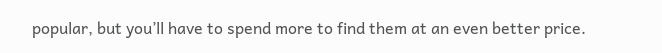popular, but you’ll have to spend more to find them at an even better price.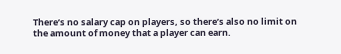There’s no salary cap on players, so there’s also no limit on the amount of money that a player can earn.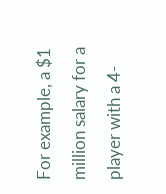For example, a $1 million salary for a player with a 4-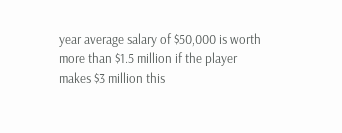year average salary of $50,000 is worth more than $1.5 million if the player makes $3 million this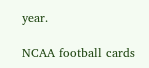year.

NCAA football cards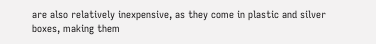are also relatively inexpensive, as they come in plastic and silver boxes, making them